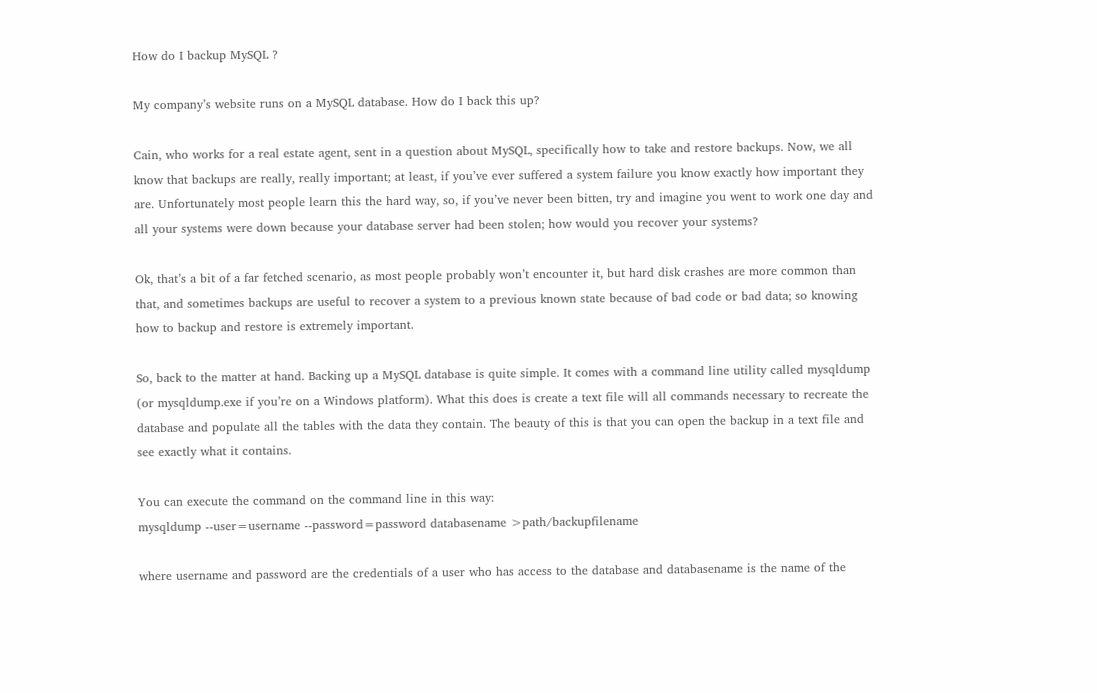How do I backup MySQL ?

My company’s website runs on a MySQL database. How do I back this up?

Cain, who works for a real estate agent, sent in a question about MySQL, specifically how to take and restore backups. Now, we all know that backups are really, really important; at least, if you’ve ever suffered a system failure you know exactly how important they are. Unfortunately most people learn this the hard way, so, if you’ve never been bitten, try and imagine you went to work one day and all your systems were down because your database server had been stolen; how would you recover your systems?

Ok, that’s a bit of a far fetched scenario, as most people probably won’t encounter it, but hard disk crashes are more common than that, and sometimes backups are useful to recover a system to a previous known state because of bad code or bad data; so knowing how to backup and restore is extremely important.

So, back to the matter at hand. Backing up a MySQL database is quite simple. It comes with a command line utility called mysqldump (or mysqldump.exe if you’re on a Windows platform). What this does is create a text file will all commands necessary to recreate the database and populate all the tables with the data they contain. The beauty of this is that you can open the backup in a text file and see exactly what it contains.

You can execute the command on the command line in this way:
mysqldump --user=username --password=password databasename >path/backupfilename

where username and password are the credentials of a user who has access to the database and databasename is the name of the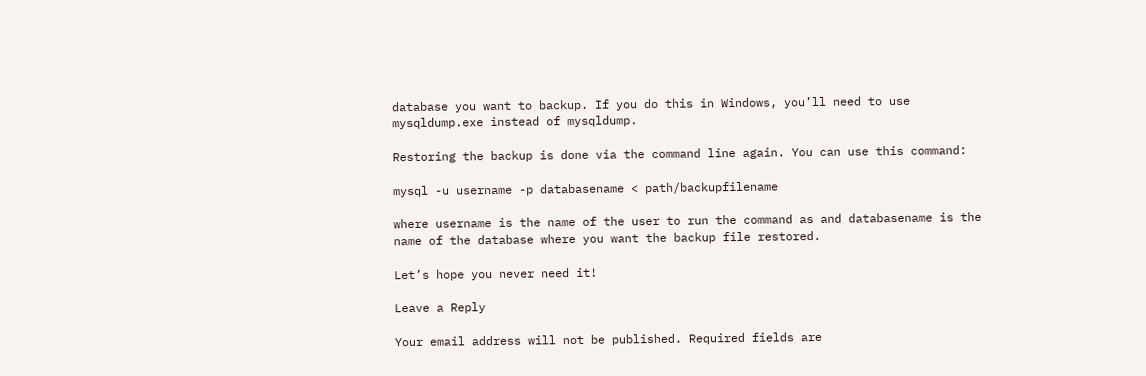database you want to backup. If you do this in Windows, you’ll need to use mysqldump.exe instead of mysqldump.

Restoring the backup is done via the command line again. You can use this command:

mysql -u username -p databasename < path/backupfilename

where username is the name of the user to run the command as and databasename is the name of the database where you want the backup file restored.

Let’s hope you never need it!

Leave a Reply

Your email address will not be published. Required fields are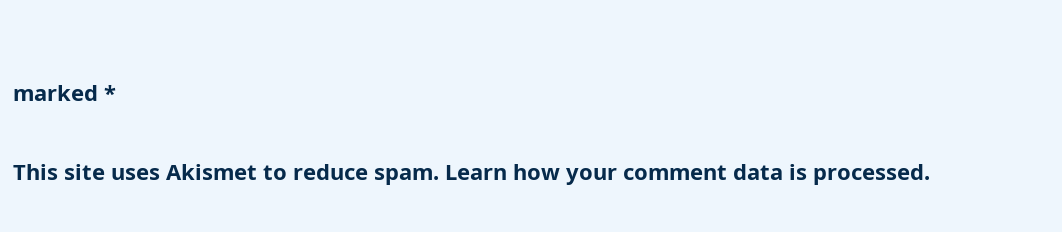marked *

This site uses Akismet to reduce spam. Learn how your comment data is processed.